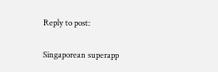Reply to post:

Singaporean superapp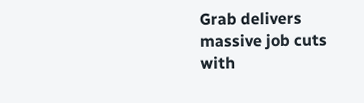Grab delivers massive job cuts with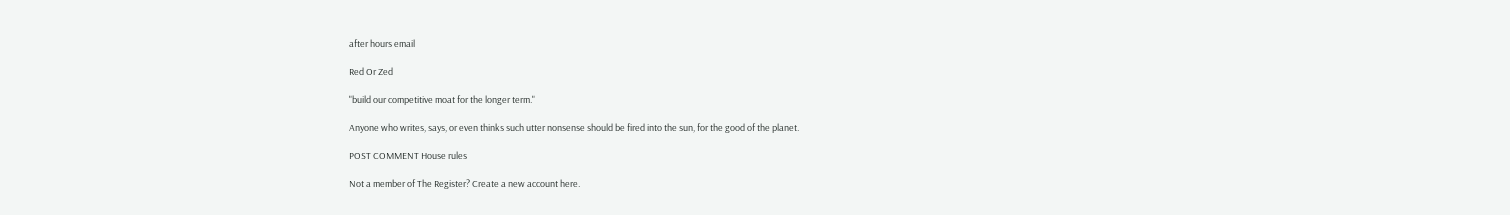after hours email

Red Or Zed

"build our competitive moat for the longer term."

Anyone who writes, says, or even thinks such utter nonsense should be fired into the sun, for the good of the planet.

POST COMMENT House rules

Not a member of The Register? Create a new account here.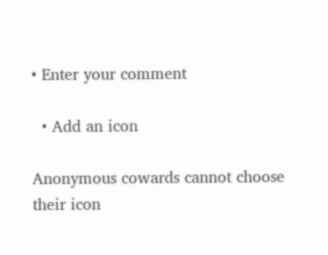• Enter your comment

  • Add an icon

Anonymous cowards cannot choose their icon